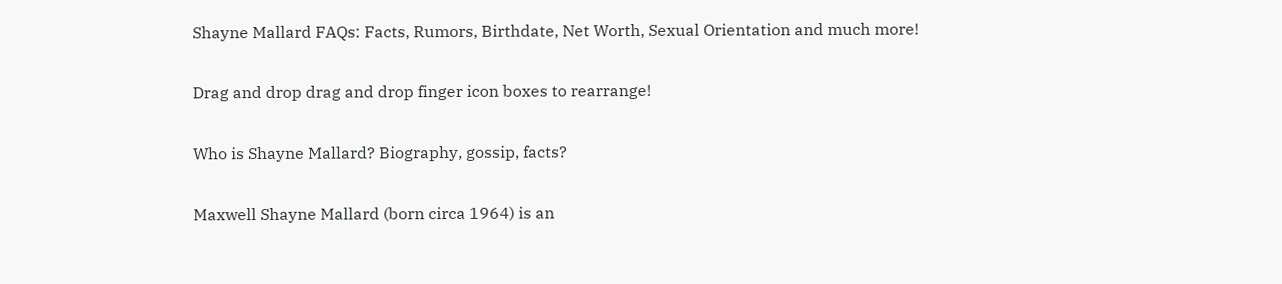Shayne Mallard FAQs: Facts, Rumors, Birthdate, Net Worth, Sexual Orientation and much more!

Drag and drop drag and drop finger icon boxes to rearrange!

Who is Shayne Mallard? Biography, gossip, facts?

Maxwell Shayne Mallard (born circa 1964) is an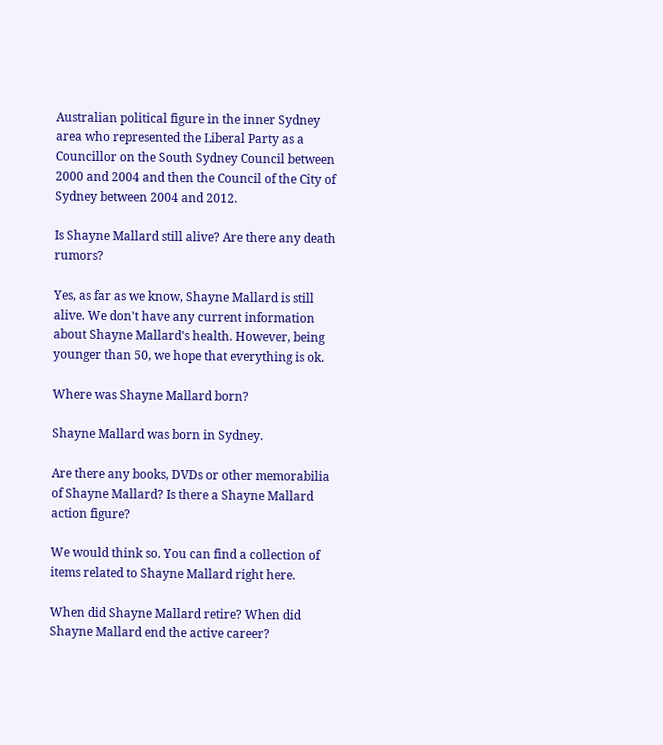Australian political figure in the inner Sydney area who represented the Liberal Party as a Councillor on the South Sydney Council between 2000 and 2004 and then the Council of the City of Sydney between 2004 and 2012.

Is Shayne Mallard still alive? Are there any death rumors?

Yes, as far as we know, Shayne Mallard is still alive. We don't have any current information about Shayne Mallard's health. However, being younger than 50, we hope that everything is ok.

Where was Shayne Mallard born?

Shayne Mallard was born in Sydney.

Are there any books, DVDs or other memorabilia of Shayne Mallard? Is there a Shayne Mallard action figure?

We would think so. You can find a collection of items related to Shayne Mallard right here.

When did Shayne Mallard retire? When did Shayne Mallard end the active career?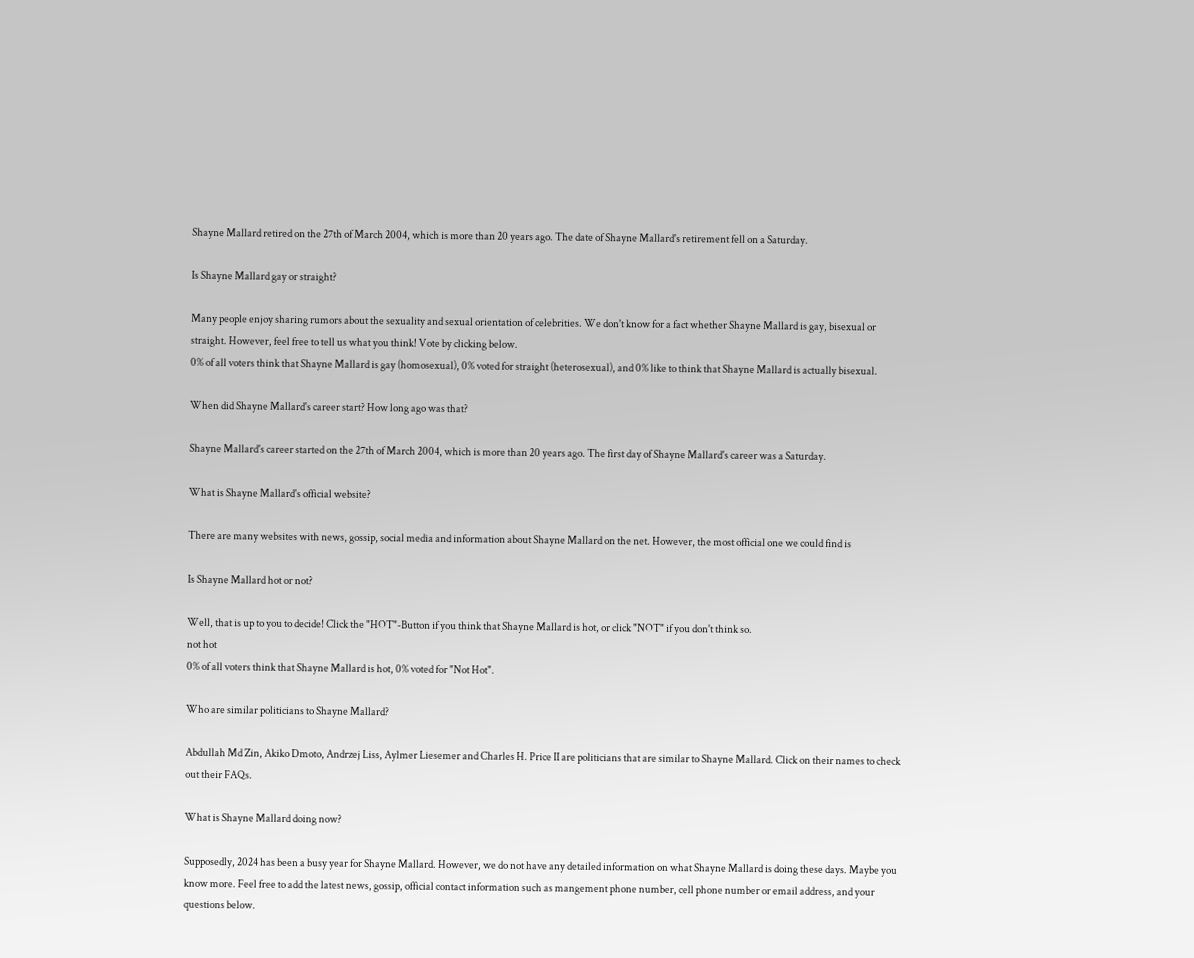Shayne Mallard retired on the 27th of March 2004, which is more than 20 years ago. The date of Shayne Mallard's retirement fell on a Saturday.

Is Shayne Mallard gay or straight?

Many people enjoy sharing rumors about the sexuality and sexual orientation of celebrities. We don't know for a fact whether Shayne Mallard is gay, bisexual or straight. However, feel free to tell us what you think! Vote by clicking below.
0% of all voters think that Shayne Mallard is gay (homosexual), 0% voted for straight (heterosexual), and 0% like to think that Shayne Mallard is actually bisexual.

When did Shayne Mallard's career start? How long ago was that?

Shayne Mallard's career started on the 27th of March 2004, which is more than 20 years ago. The first day of Shayne Mallard's career was a Saturday.

What is Shayne Mallard's official website?

There are many websites with news, gossip, social media and information about Shayne Mallard on the net. However, the most official one we could find is

Is Shayne Mallard hot or not?

Well, that is up to you to decide! Click the "HOT"-Button if you think that Shayne Mallard is hot, or click "NOT" if you don't think so.
not hot
0% of all voters think that Shayne Mallard is hot, 0% voted for "Not Hot".

Who are similar politicians to Shayne Mallard?

Abdullah Md Zin, Akiko Dmoto, Andrzej Liss, Aylmer Liesemer and Charles H. Price II are politicians that are similar to Shayne Mallard. Click on their names to check out their FAQs.

What is Shayne Mallard doing now?

Supposedly, 2024 has been a busy year for Shayne Mallard. However, we do not have any detailed information on what Shayne Mallard is doing these days. Maybe you know more. Feel free to add the latest news, gossip, official contact information such as mangement phone number, cell phone number or email address, and your questions below.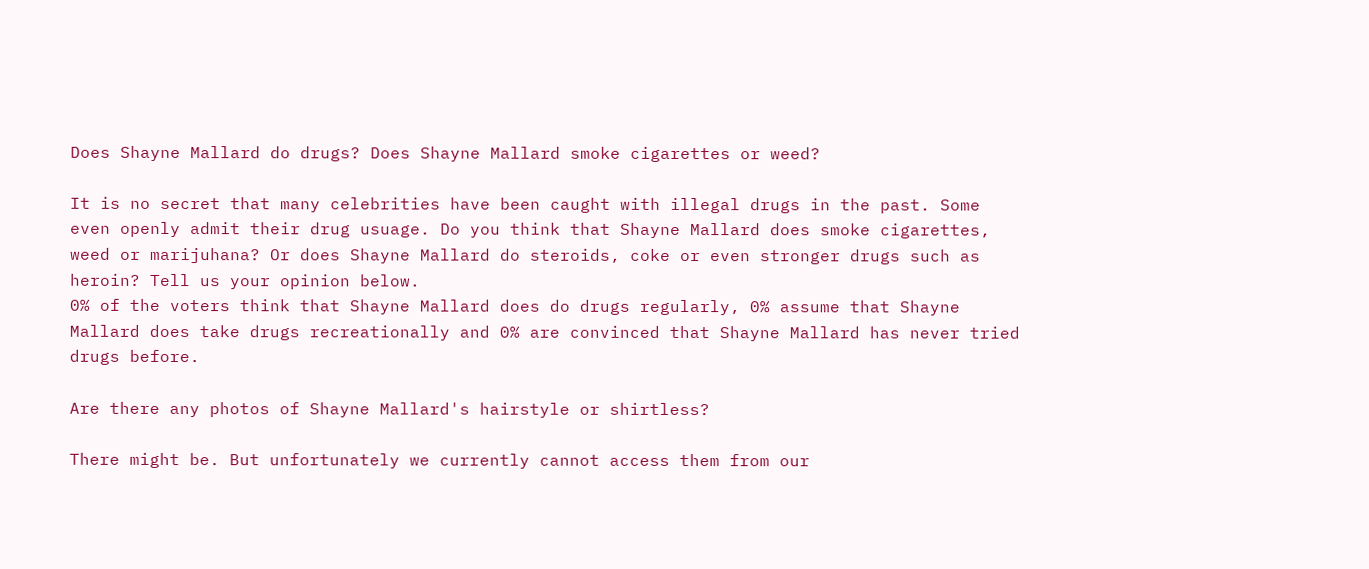Does Shayne Mallard do drugs? Does Shayne Mallard smoke cigarettes or weed?

It is no secret that many celebrities have been caught with illegal drugs in the past. Some even openly admit their drug usuage. Do you think that Shayne Mallard does smoke cigarettes, weed or marijuhana? Or does Shayne Mallard do steroids, coke or even stronger drugs such as heroin? Tell us your opinion below.
0% of the voters think that Shayne Mallard does do drugs regularly, 0% assume that Shayne Mallard does take drugs recreationally and 0% are convinced that Shayne Mallard has never tried drugs before.

Are there any photos of Shayne Mallard's hairstyle or shirtless?

There might be. But unfortunately we currently cannot access them from our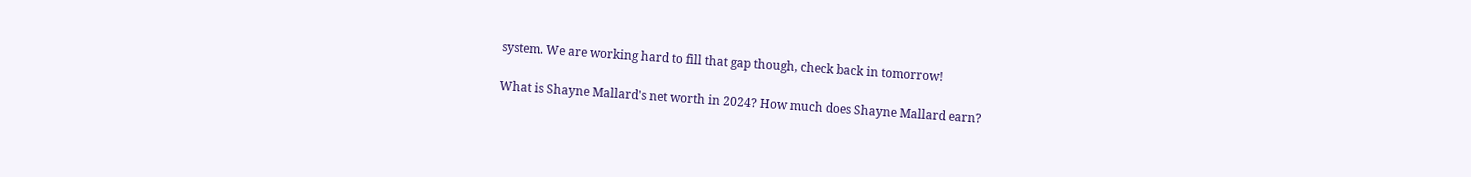system. We are working hard to fill that gap though, check back in tomorrow!

What is Shayne Mallard's net worth in 2024? How much does Shayne Mallard earn?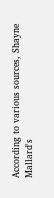According to various sources, Shayne Mallard's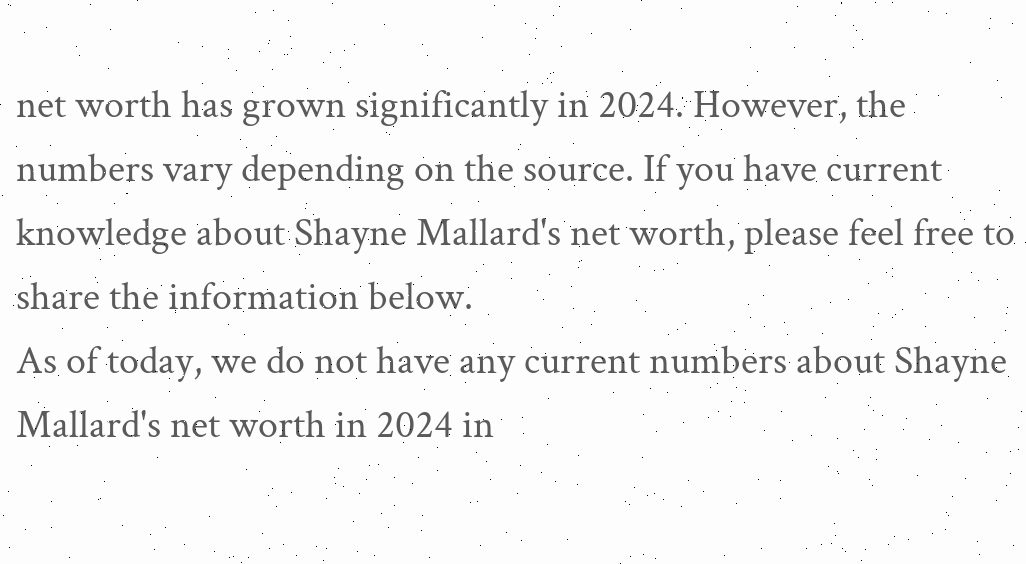net worth has grown significantly in 2024. However, the numbers vary depending on the source. If you have current knowledge about Shayne Mallard's net worth, please feel free to share the information below.
As of today, we do not have any current numbers about Shayne Mallard's net worth in 2024 in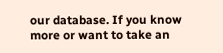our database. If you know more or want to take an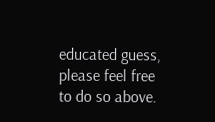educated guess, please feel free to do so above.